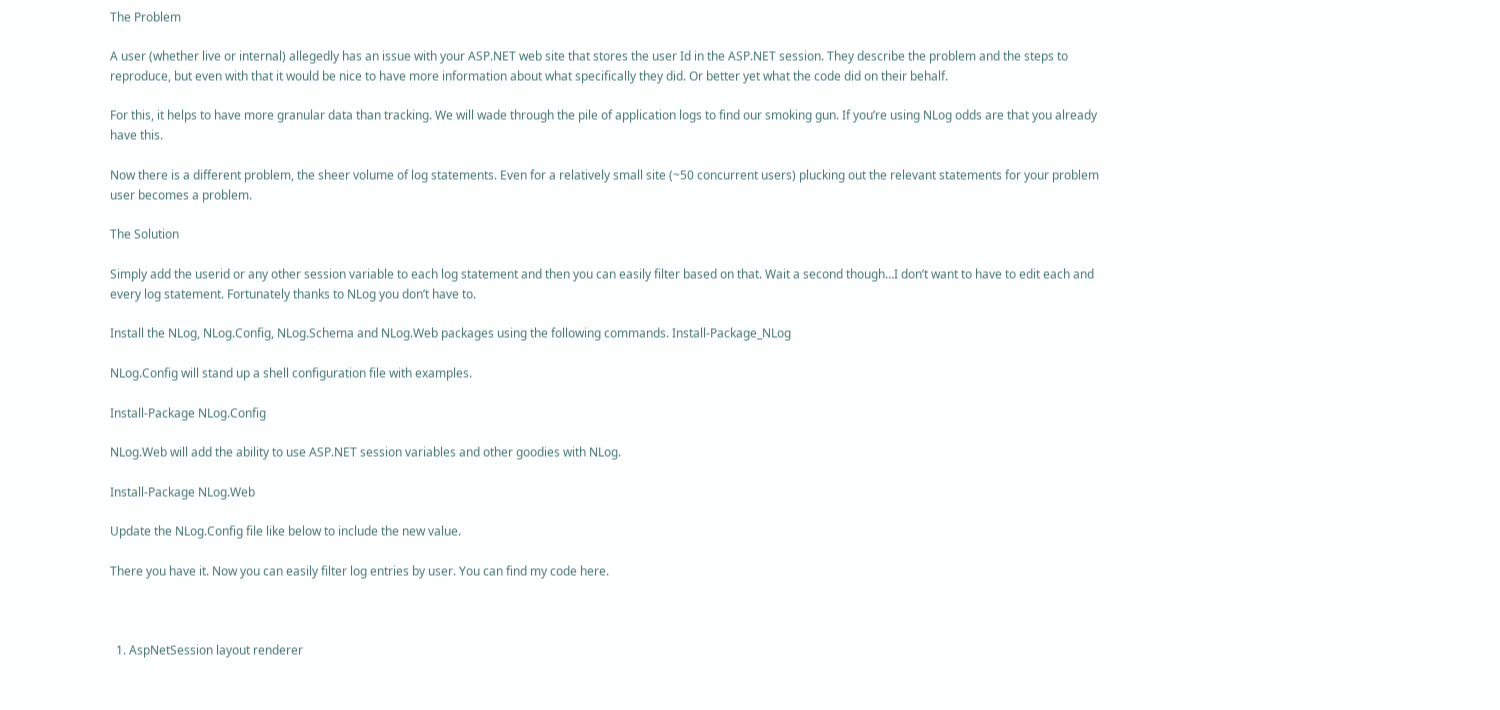The Problem

A user (whether live or internal) allegedly has an issue with your ASP.NET web site that stores the user Id in the ASP.NET session. They describe the problem and the steps to reproduce, but even with that it would be nice to have more information about what specifically they did. Or better yet what the code did on their behalf.

For this, it helps to have more granular data than tracking. We will wade through the pile of application logs to find our smoking gun. If you’re using NLog odds are that you already have this.

Now there is a different problem, the sheer volume of log statements. Even for a relatively small site (~50 concurrent users) plucking out the relevant statements for your problem user becomes a problem.

The Solution

Simply add the userid or any other session variable to each log statement and then you can easily filter based on that. Wait a second though…I don’t want to have to edit each and every log statement. Fortunately thanks to NLog you don’t have to.

Install the NLog, NLog.Config, NLog.Schema and NLog.Web packages using the following commands. Install-Package_NLog

NLog.Config will stand up a shell configuration file with examples.

Install-Package NLog.Config

NLog.Web will add the ability to use ASP.NET session variables and other goodies with NLog.

Install-Package NLog.Web

Update the NLog.Config file like below to include the new value.

There you have it. Now you can easily filter log entries by user. You can find my code here.



  1. AspNetSession layout renderer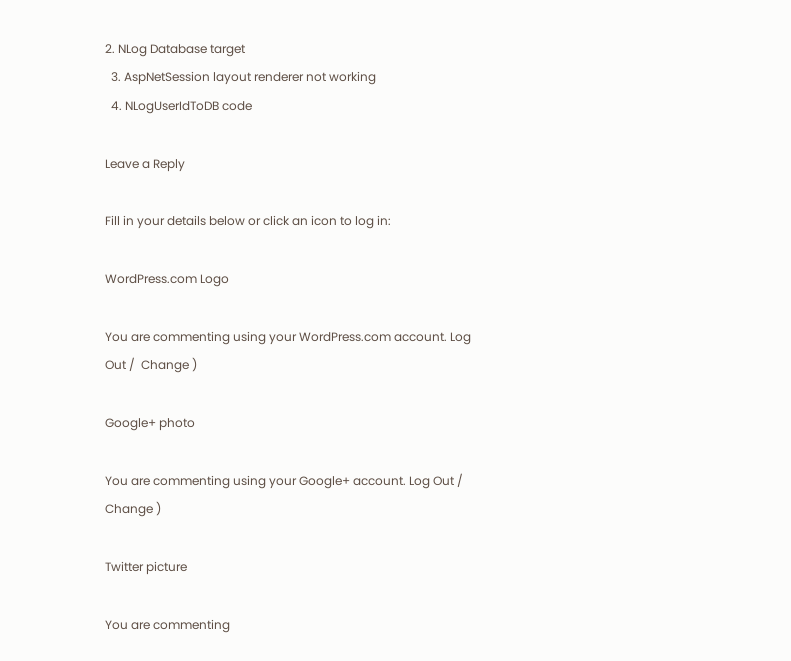2. NLog Database target
  3. AspNetSession layout renderer not working
  4. NLogUserIdToDB code

Leave a Reply

Fill in your details below or click an icon to log in:

WordPress.com Logo

You are commenting using your WordPress.com account. Log Out /  Change )

Google+ photo

You are commenting using your Google+ account. Log Out /  Change )

Twitter picture

You are commenting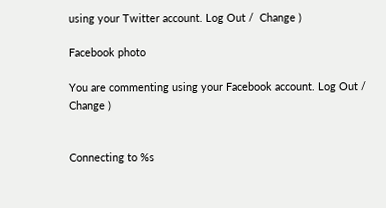using your Twitter account. Log Out /  Change )

Facebook photo

You are commenting using your Facebook account. Log Out /  Change )


Connecting to %s